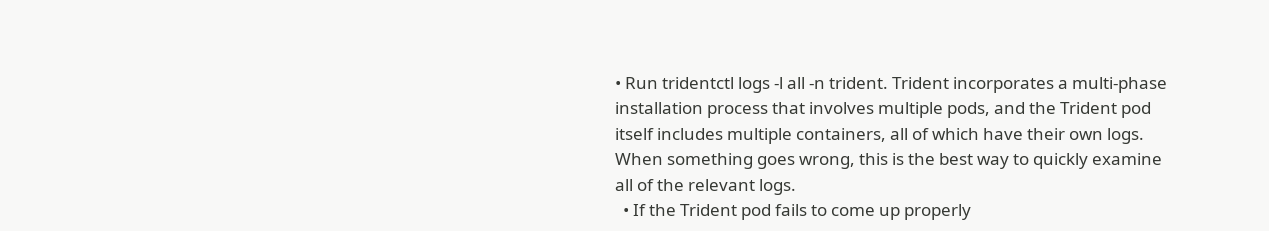• Run tridentctl logs -l all -n trident. Trident incorporates a multi-phase installation process that involves multiple pods, and the Trident pod itself includes multiple containers, all of which have their own logs. When something goes wrong, this is the best way to quickly examine all of the relevant logs.
  • If the Trident pod fails to come up properly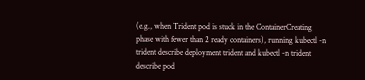(e.g., when Trident pod is stuck in the ContainerCreating phase with fewer than 2 ready containers), running kubectl -n trident describe deployment trident and kubectl -n trident describe pod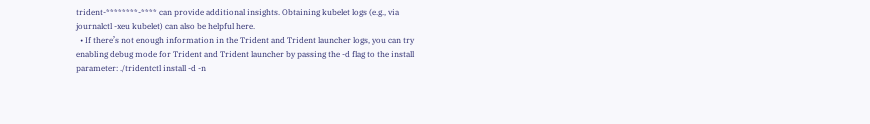trident-********-**** can provide additional insights. Obtaining kubelet logs (e.g., via journalctl -xeu kubelet) can also be helpful here.
  • If there’s not enough information in the Trident and Trident launcher logs, you can try enabling debug mode for Trident and Trident launcher by passing the -d flag to the install parameter: ./tridentctl install -d -n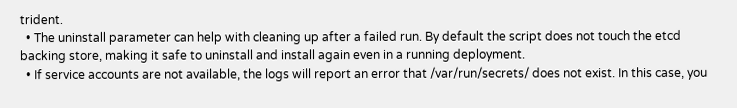trident.
  • The uninstall parameter can help with cleaning up after a failed run. By default the script does not touch the etcd backing store, making it safe to uninstall and install again even in a running deployment.
  • If service accounts are not available, the logs will report an error that /var/run/secrets/ does not exist. In this case, you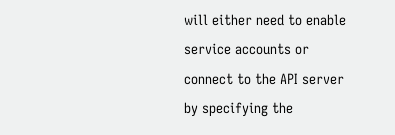will either need to enable service accounts or connect to the API server by specifying the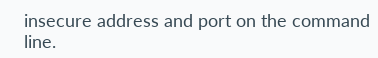insecure address and port on the command line.